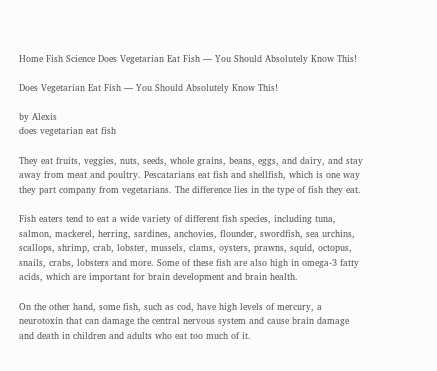Home Fish Science Does Vegetarian Eat Fish — You Should Absolutely Know This!

Does Vegetarian Eat Fish — You Should Absolutely Know This!

by Alexis
does vegetarian eat fish

They eat fruits, veggies, nuts, seeds, whole grains, beans, eggs, and dairy, and stay away from meat and poultry. Pescatarians eat fish and shellfish, which is one way they part company from vegetarians. The difference lies in the type of fish they eat.

Fish eaters tend to eat a wide variety of different fish species, including tuna, salmon, mackerel, herring, sardines, anchovies, flounder, swordfish, sea urchins, scallops, shrimp, crab, lobster, mussels, clams, oysters, prawns, squid, octopus, snails, crabs, lobsters and more. Some of these fish are also high in omega-3 fatty acids, which are important for brain development and brain health.

On the other hand, some fish, such as cod, have high levels of mercury, a neurotoxin that can damage the central nervous system and cause brain damage and death in children and adults who eat too much of it.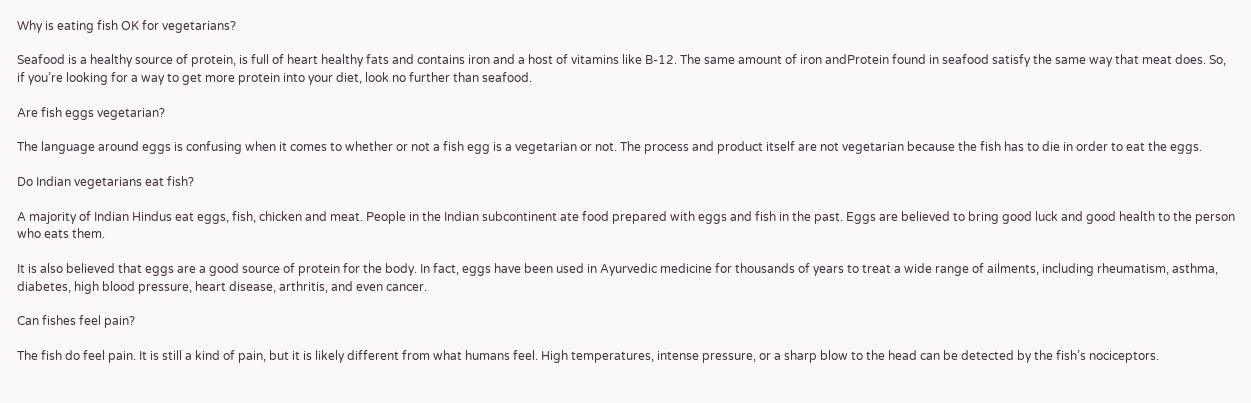Why is eating fish OK for vegetarians?

Seafood is a healthy source of protein, is full of heart healthy fats and contains iron and a host of vitamins like B-12. The same amount of iron andProtein found in seafood satisfy the same way that meat does. So, if you’re looking for a way to get more protein into your diet, look no further than seafood.

Are fish eggs vegetarian?

The language around eggs is confusing when it comes to whether or not a fish egg is a vegetarian or not. The process and product itself are not vegetarian because the fish has to die in order to eat the eggs.

Do Indian vegetarians eat fish?

A majority of Indian Hindus eat eggs, fish, chicken and meat. People in the Indian subcontinent ate food prepared with eggs and fish in the past. Eggs are believed to bring good luck and good health to the person who eats them.

It is also believed that eggs are a good source of protein for the body. In fact, eggs have been used in Ayurvedic medicine for thousands of years to treat a wide range of ailments, including rheumatism, asthma, diabetes, high blood pressure, heart disease, arthritis, and even cancer.

Can fishes feel pain?

The fish do feel pain. It is still a kind of pain, but it is likely different from what humans feel. High temperatures, intense pressure, or a sharp blow to the head can be detected by the fish’s nociceptors.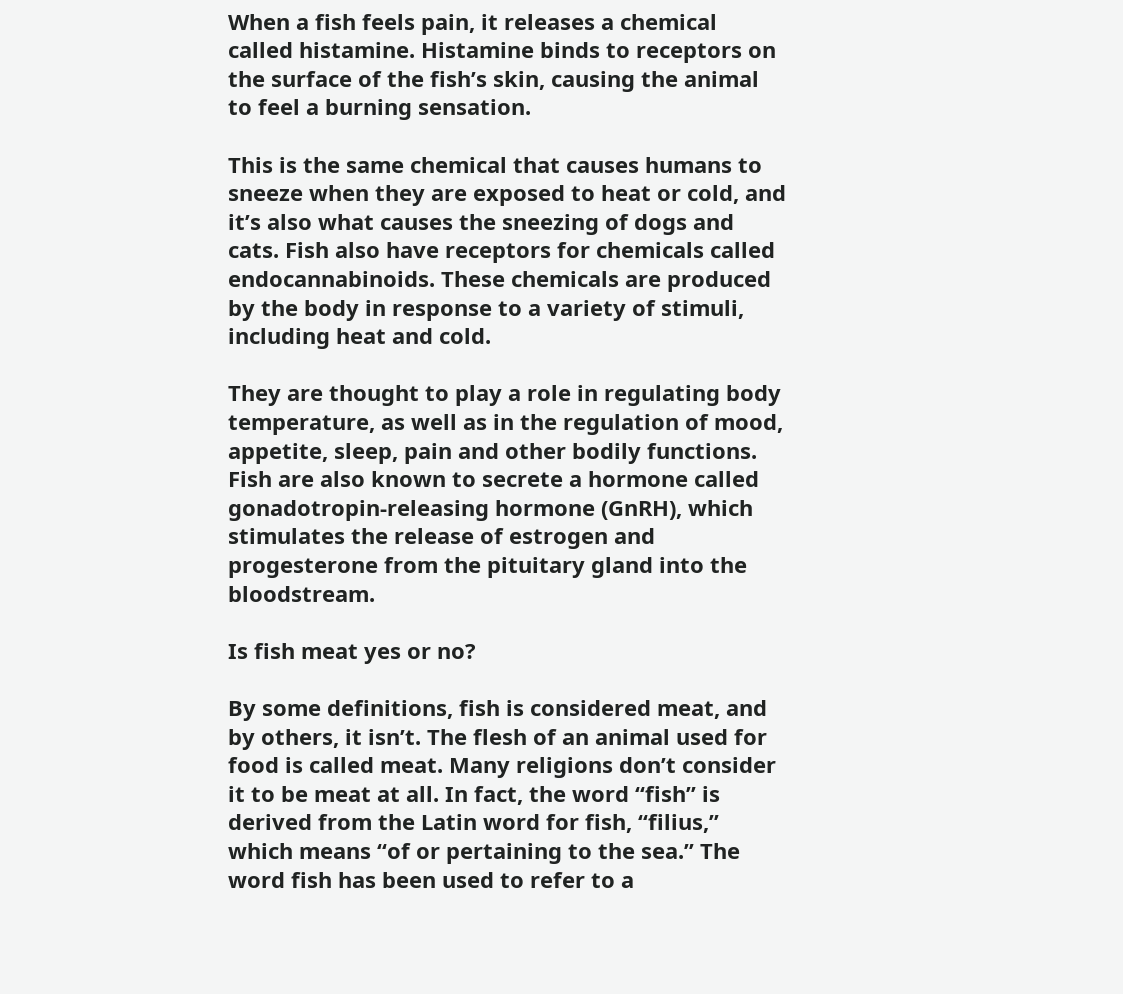When a fish feels pain, it releases a chemical called histamine. Histamine binds to receptors on the surface of the fish’s skin, causing the animal to feel a burning sensation.

This is the same chemical that causes humans to sneeze when they are exposed to heat or cold, and it’s also what causes the sneezing of dogs and cats. Fish also have receptors for chemicals called endocannabinoids. These chemicals are produced by the body in response to a variety of stimuli, including heat and cold.

They are thought to play a role in regulating body temperature, as well as in the regulation of mood, appetite, sleep, pain and other bodily functions.  Fish are also known to secrete a hormone called gonadotropin-releasing hormone (GnRH), which stimulates the release of estrogen and progesterone from the pituitary gland into the bloodstream.

Is fish meat yes or no?

By some definitions, fish is considered meat, and by others, it isn’t. The flesh of an animal used for food is called meat. Many religions don’t consider it to be meat at all. In fact, the word “fish” is derived from the Latin word for fish, “filius,” which means “of or pertaining to the sea.” The word fish has been used to refer to a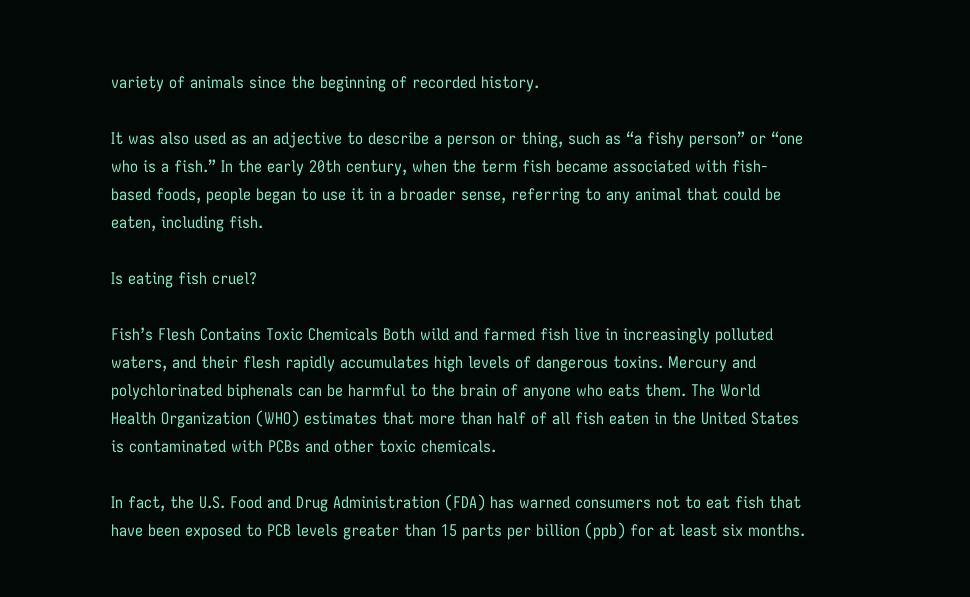variety of animals since the beginning of recorded history.

It was also used as an adjective to describe a person or thing, such as “a fishy person” or “one who is a fish.” In the early 20th century, when the term fish became associated with fish-based foods, people began to use it in a broader sense, referring to any animal that could be eaten, including fish.

Is eating fish cruel?

Fish’s Flesh Contains Toxic Chemicals Both wild and farmed fish live in increasingly polluted waters, and their flesh rapidly accumulates high levels of dangerous toxins. Mercury and polychlorinated biphenals can be harmful to the brain of anyone who eats them. The World Health Organization (WHO) estimates that more than half of all fish eaten in the United States is contaminated with PCBs and other toxic chemicals.

In fact, the U.S. Food and Drug Administration (FDA) has warned consumers not to eat fish that have been exposed to PCB levels greater than 15 parts per billion (ppb) for at least six months.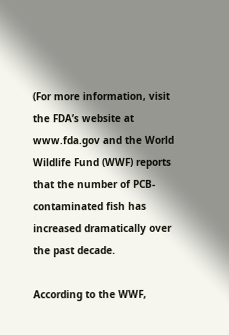(For more information, visit the FDA’s website at www.fda.gov and the World Wildlife Fund (WWF) reports that the number of PCB-contaminated fish has increased dramatically over the past decade.

According to the WWF,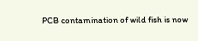PCB contamination of wild fish is now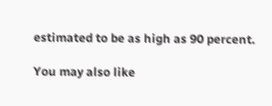estimated to be as high as 90 percent.

You may also like